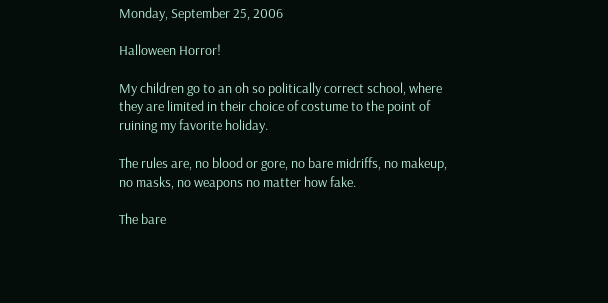Monday, September 25, 2006

Halloween Horror!

My children go to an oh so politically correct school, where they are limited in their choice of costume to the point of ruining my favorite holiday.

The rules are, no blood or gore, no bare midriffs, no makeup, no masks, no weapons no matter how fake.

The bare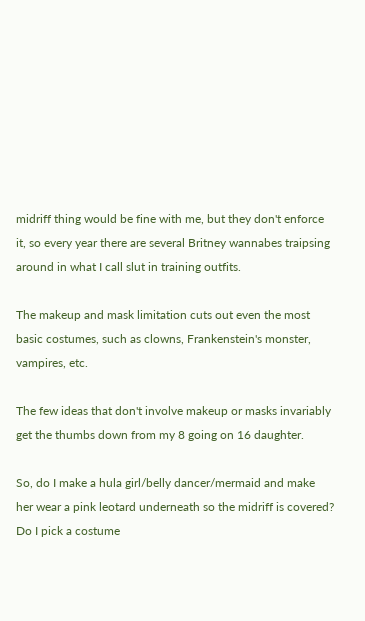midriff thing would be fine with me, but they don't enforce it, so every year there are several Britney wannabes traipsing around in what I call slut in training outfits.

The makeup and mask limitation cuts out even the most basic costumes, such as clowns, Frankenstein's monster, vampires, etc.

The few ideas that don't involve makeup or masks invariably get the thumbs down from my 8 going on 16 daughter.

So, do I make a hula girl/belly dancer/mermaid and make her wear a pink leotard underneath so the midriff is covered? Do I pick a costume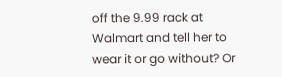off the 9.99 rack at Walmart and tell her to wear it or go without? Or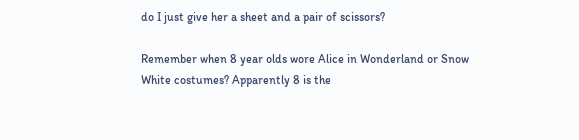do I just give her a sheet and a pair of scissors?

Remember when 8 year olds wore Alice in Wonderland or Snow White costumes? Apparently 8 is the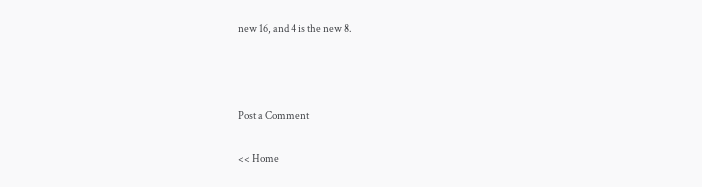new 16, and 4 is the new 8.



Post a Comment

<< Home